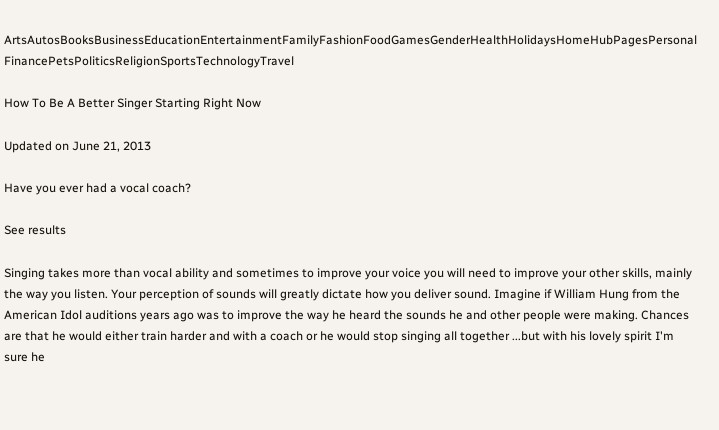ArtsAutosBooksBusinessEducationEntertainmentFamilyFashionFoodGamesGenderHealthHolidaysHomeHubPagesPersonal FinancePetsPoliticsReligionSportsTechnologyTravel

How To Be A Better Singer Starting Right Now

Updated on June 21, 2013

Have you ever had a vocal coach?

See results

Singing takes more than vocal ability and sometimes to improve your voice you will need to improve your other skills, mainly the way you listen. Your perception of sounds will greatly dictate how you deliver sound. Imagine if William Hung from the American Idol auditions years ago was to improve the way he heard the sounds he and other people were making. Chances are that he would either train harder and with a coach or he would stop singing all together ...but with his lovely spirit I'm sure he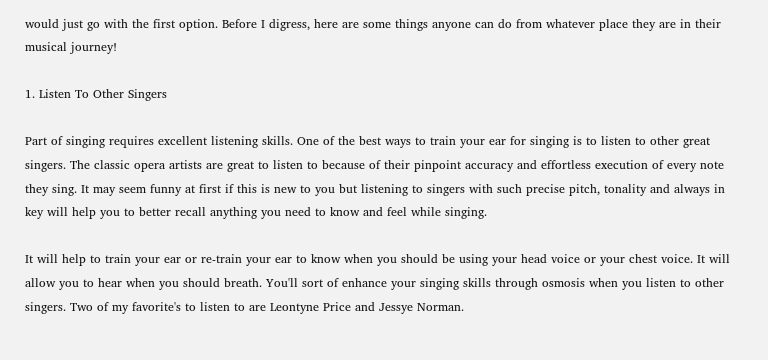would just go with the first option. Before I digress, here are some things anyone can do from whatever place they are in their musical journey!

1. Listen To Other Singers

Part of singing requires excellent listening skills. One of the best ways to train your ear for singing is to listen to other great singers. The classic opera artists are great to listen to because of their pinpoint accuracy and effortless execution of every note they sing. It may seem funny at first if this is new to you but listening to singers with such precise pitch, tonality and always in key will help you to better recall anything you need to know and feel while singing.

It will help to train your ear or re-train your ear to know when you should be using your head voice or your chest voice. It will allow you to hear when you should breath. You'll sort of enhance your singing skills through osmosis when you listen to other singers. Two of my favorite's to listen to are Leontyne Price and Jessye Norman.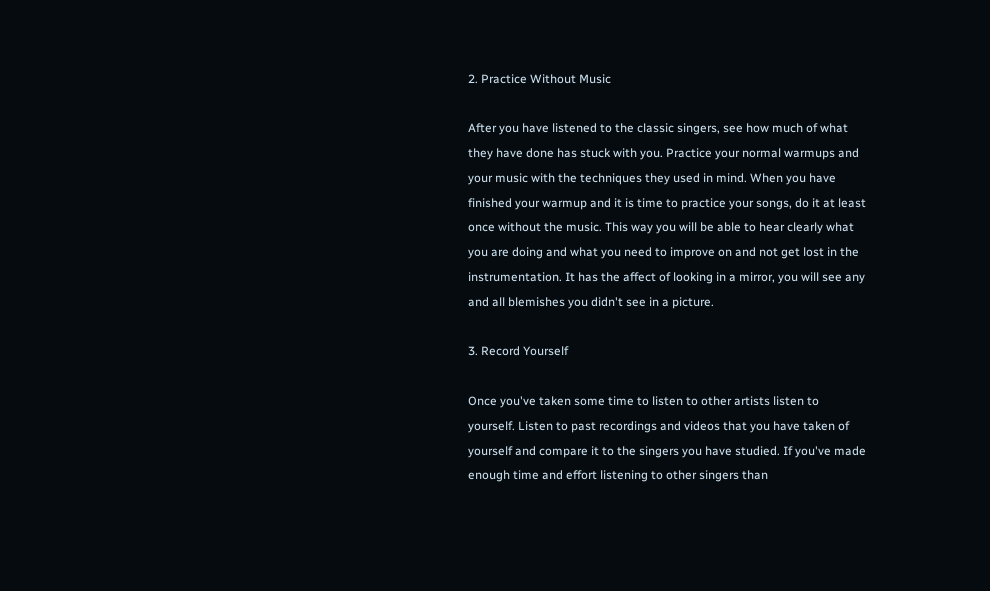2. Practice Without Music

After you have listened to the classic singers, see how much of what they have done has stuck with you. Practice your normal warmups and your music with the techniques they used in mind. When you have finished your warmup and it is time to practice your songs, do it at least once without the music. This way you will be able to hear clearly what you are doing and what you need to improve on and not get lost in the instrumentation. It has the affect of looking in a mirror, you will see any and all blemishes you didn't see in a picture.

3. Record Yourself

Once you've taken some time to listen to other artists listen to yourself. Listen to past recordings and videos that you have taken of yourself and compare it to the singers you have studied. If you've made enough time and effort listening to other singers than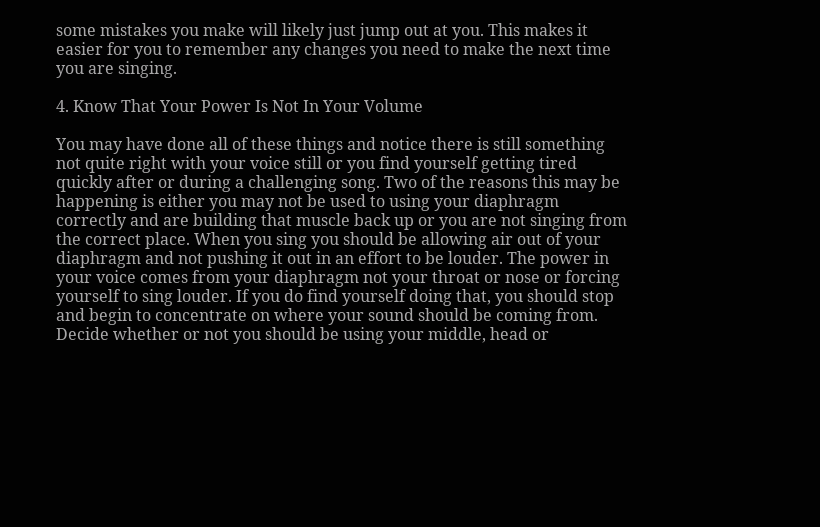some mistakes you make will likely just jump out at you. This makes it easier for you to remember any changes you need to make the next time you are singing.

4. Know That Your Power Is Not In Your Volume

You may have done all of these things and notice there is still something not quite right with your voice still or you find yourself getting tired quickly after or during a challenging song. Two of the reasons this may be happening is either you may not be used to using your diaphragm correctly and are building that muscle back up or you are not singing from the correct place. When you sing you should be allowing air out of your diaphragm and not pushing it out in an effort to be louder. The power in your voice comes from your diaphragm not your throat or nose or forcing yourself to sing louder. If you do find yourself doing that, you should stop and begin to concentrate on where your sound should be coming from. Decide whether or not you should be using your middle, head or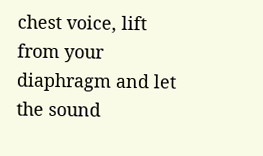chest voice, lift from your diaphragm and let the sound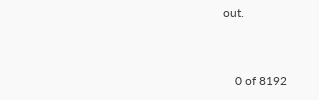out.


    0 of 8192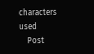characters used
    Post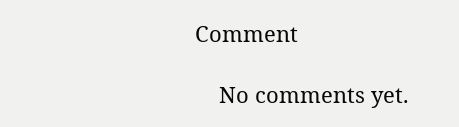Comment

    No comments yet.